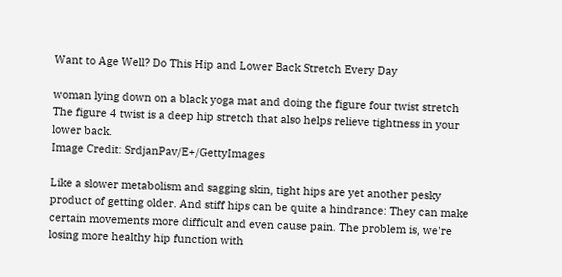Want to Age Well? Do This Hip and Lower Back Stretch Every Day

woman lying down on a black yoga mat and doing the figure four twist stretch
The figure 4 twist is a deep hip stretch that also helps relieve tightness in your lower back.
Image Credit: SrdjanPav/E+/GettyImages

Like a slower metabolism and sagging skin, tight hips are yet another pesky product of getting older. And stiff hips can be quite a hindrance: They can make certain movements more difficult and even cause pain. The problem is, we're losing more healthy hip function with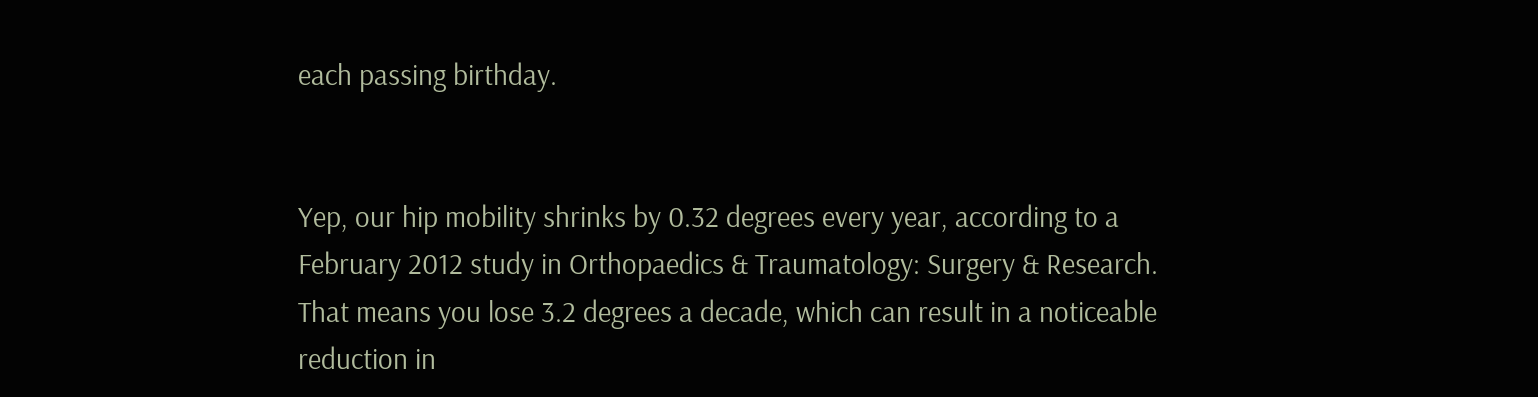each passing birthday.


Yep, our hip mobility shrinks by 0.32 degrees every year, according to a February 2012 study in Orthopaedics & Traumatology: Surgery & Research. That means you lose 3.2 degrees a decade, which can result in a noticeable reduction in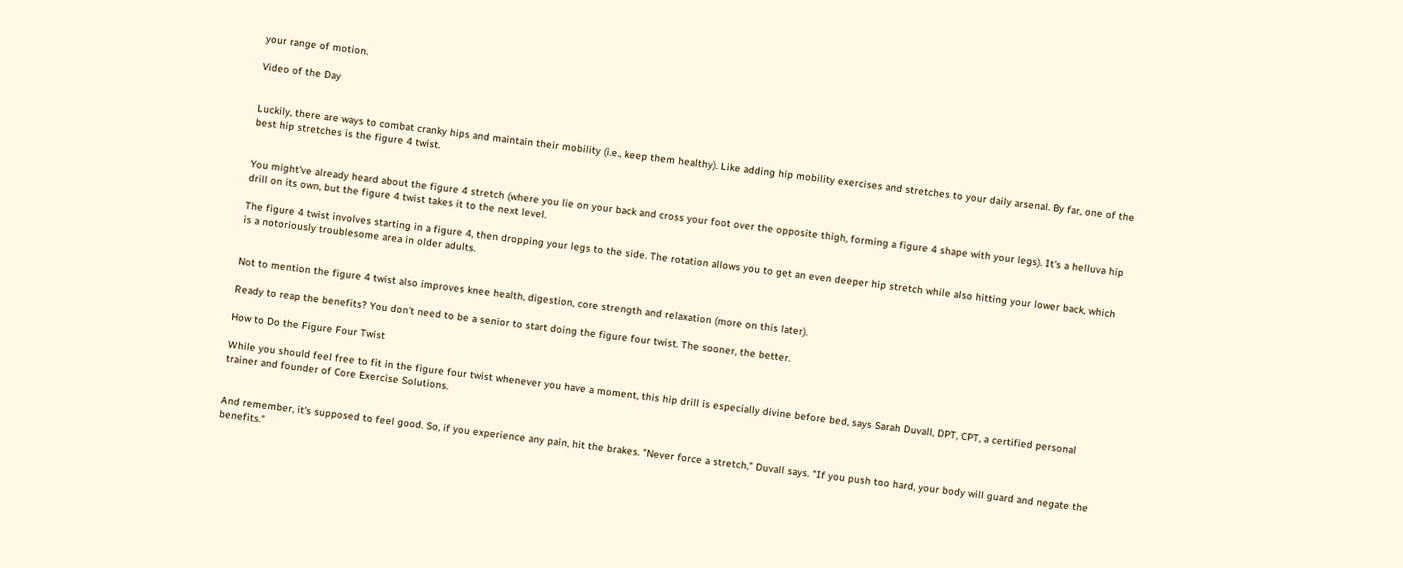your range of motion.

Video of the Day


Luckily, there are ways to combat cranky hips and maintain their mobility (i.e., keep them healthy). Like adding hip mobility exercises and stretches to your daily arsenal. By far, one of the best hip stretches is the figure 4 twist.


You might've already heard about the figure 4 stretch (where you lie on your back and cross your foot over the opposite thigh, forming a figure 4 shape with your legs). It's a helluva hip drill on its own, but the figure 4 twist takes it to the next level.

The figure 4 twist involves starting in a figure 4, then dropping your legs to the side. The rotation allows you to get an even deeper hip stretch while also hitting your lower back, which is a notoriously troublesome area in older adults.


Not to mention the figure 4 twist also improves knee health, digestion, core strength and relaxation (more on this later).

Ready to reap the benefits? You don't need to be a senior to start doing the figure four twist. The sooner, the better.

How to Do the Figure Four Twist

While you should feel free to fit in the figure four twist whenever you have a moment, this hip drill is especially divine before bed, says Sarah Duvall, DPT, CPT, a certified personal trainer and founder of Core Exercise Solutions.


And remember, it's supposed to feel good. So, if you experience any pain, hit the brakes. "Never force a stretch," Duvall says. "If you push too hard, your body will guard and negate the benefits."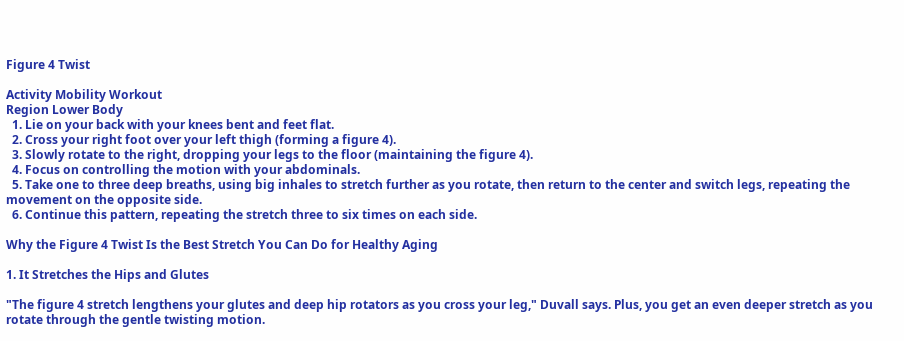Figure 4 Twist

Activity Mobility Workout
Region Lower Body
  1. Lie on your back with your knees bent and feet flat.
  2. Cross your right foot over your left thigh (forming a figure 4).
  3. Slowly rotate to the right, dropping your legs to the floor (maintaining the figure 4).
  4. Focus on controlling the motion with your abdominals.
  5. Take one to three deep breaths, using big inhales to stretch further as you rotate, then return to the center and switch legs, repeating the movement on the opposite side.
  6. Continue this pattern, repeating the stretch three to six times on each side.

Why the Figure 4 Twist Is the Best Stretch You Can Do for Healthy Aging

1. It Stretches the Hips and Glutes

"The figure 4 stretch lengthens your glutes and deep hip rotators as you cross your leg," Duvall says. Plus, you get an even deeper stretch as you rotate through the gentle twisting motion.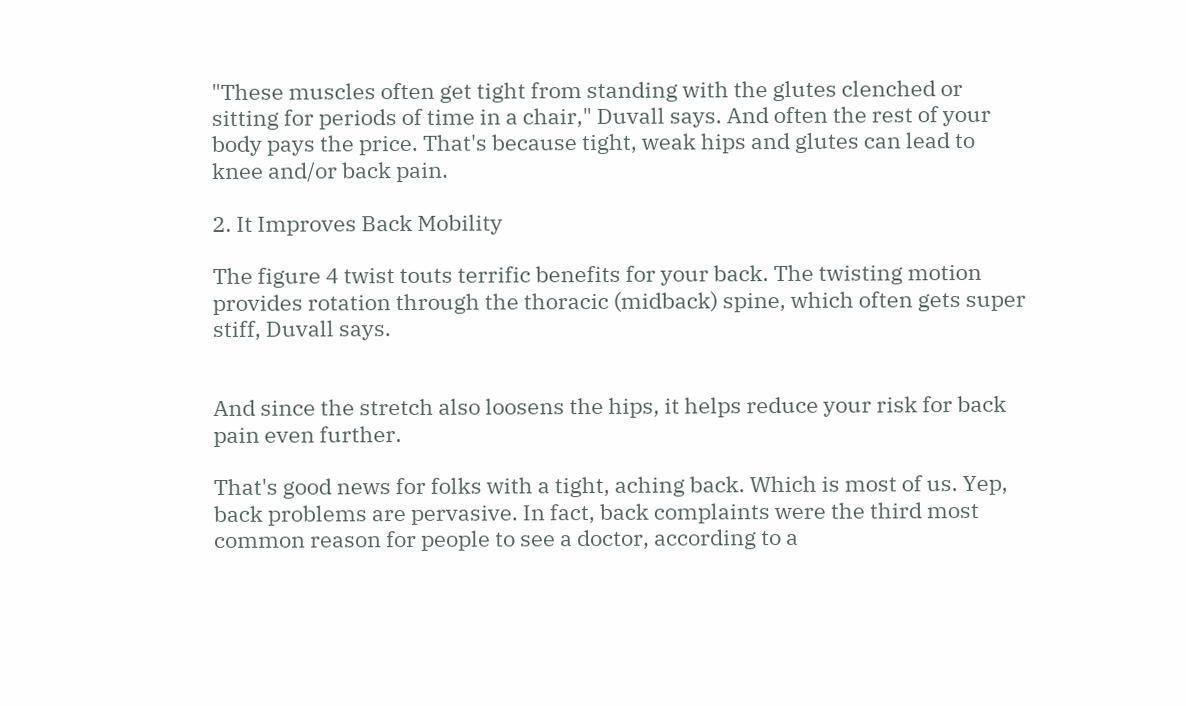"These muscles often get tight from standing with the glutes clenched or sitting for periods of time in a chair," Duvall says. And often the rest of your body pays the price. That's because tight, weak hips and glutes can lead to knee and/or back pain.

2. It Improves Back Mobility

The figure 4 twist touts terrific benefits for your back. The twisting motion provides rotation through the thoracic (midback) spine, which often gets super stiff, Duvall says.


And since the stretch also loosens the hips, it helps reduce your risk for back pain even further.

That's good news for folks with a tight, aching back. Which is most of us. Yep, back problems are pervasive. In fact, back complaints were the third most common reason for people to see a doctor, according to a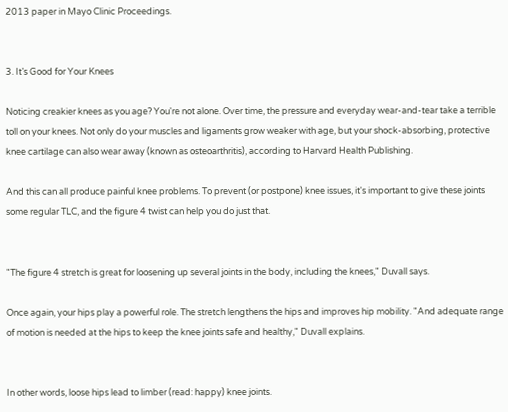2013 paper in Mayo Clinic Proceedings.


3. It’s Good for Your Knees

Noticing creakier knees as you age? You're not alone. Over time, the pressure and everyday wear-and-tear take a terrible toll on your knees. Not only do your muscles and ligaments grow weaker with age, but your shock-absorbing, protective knee cartilage can also wear away (known as osteoarthritis), according to Harvard Health Publishing.

And this can all produce painful knee problems. To prevent (or postpone) knee issues, it's important to give these joints some regular TLC, and the figure 4 twist can help you do just that.


"The figure 4 stretch is great for loosening up several joints in the body, including the knees," Duvall says.

Once again, your hips play a powerful role. The stretch lengthens the hips and improves hip mobility. "And adequate range of motion is needed at the hips to keep the knee joints safe and healthy," Duvall explains.


In other words, loose hips lead to limber (read: happy) knee joints.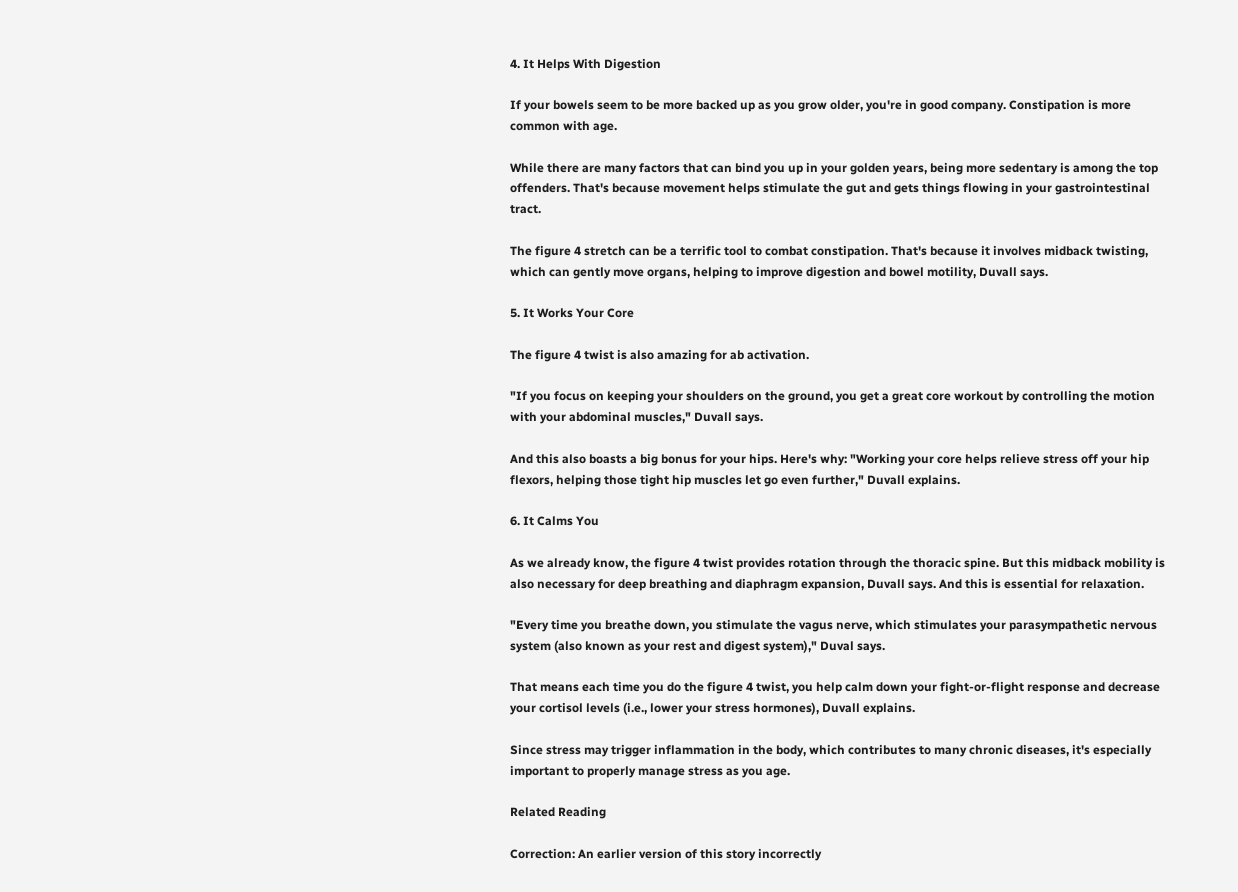4. It Helps With Digestion

If your bowels seem to be more backed up as you grow older, you're in good company. Constipation is more common with age.

While there are many factors that can bind you up in your golden years, being more sedentary is among the top offenders. That's because movement helps stimulate the gut and gets things flowing in your gastrointestinal tract.

The figure 4 stretch can be a terrific tool to combat constipation. That's because it involves midback twisting, which can gently move organs, helping to improve digestion and bowel motility, Duvall says.

5. It Works Your Core

The figure 4 twist is also amazing for ab activation.

"If you focus on keeping your shoulders on the ground, you get a great core workout by controlling the motion with your abdominal muscles," Duvall says.

And this also boasts a big bonus for your hips. Here's why: "Working your core helps relieve stress off your hip flexors, helping those tight hip muscles let go even further," Duvall explains.

6. It Calms You

As we already know, the figure 4 twist provides rotation through the thoracic spine. But this midback mobility is also necessary for deep breathing and diaphragm expansion, Duvall says. And this is essential for relaxation.

"Every time you breathe down, you stimulate the vagus nerve, which stimulates your parasympathetic nervous system (also known as your rest and digest system)," Duval says.

That means each time you do the figure 4 twist, you help calm down your fight-or-flight response and decrease your cortisol levels (i.e., lower your stress hormones), Duvall explains.

Since stress may trigger inflammation in the body, which contributes to many chronic diseases, it's especially important to properly manage stress as you age.

Related Reading

Correction: An earlier version of this story incorrectly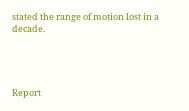stated the range of motion lost in a decade.




Report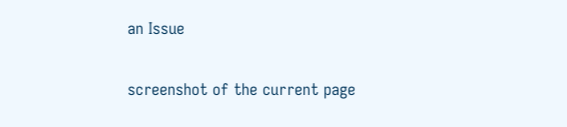an Issue

screenshot of the current page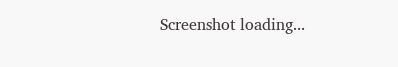Screenshot loading...